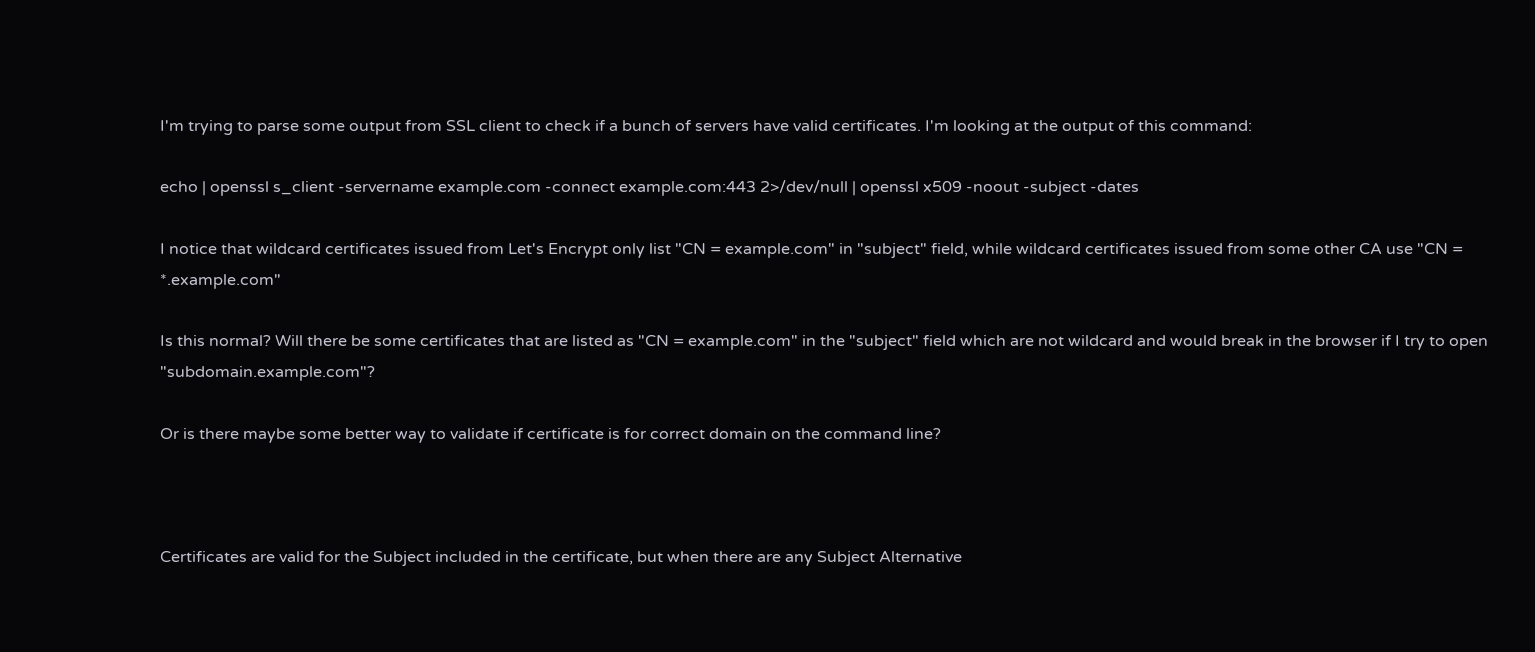I'm trying to parse some output from SSL client to check if a bunch of servers have valid certificates. I'm looking at the output of this command:

echo | openssl s_client -servername example.com -connect example.com:443 2>/dev/null | openssl x509 -noout -subject -dates

I notice that wildcard certificates issued from Let's Encrypt only list "CN = example.com" in "subject" field, while wildcard certificates issued from some other CA use "CN = *.example.com"

Is this normal? Will there be some certificates that are listed as "CN = example.com" in the "subject" field which are not wildcard and would break in the browser if I try to open "subdomain.example.com"?

Or is there maybe some better way to validate if certificate is for correct domain on the command line?



Certificates are valid for the Subject included in the certificate, but when there are any Subject Alternative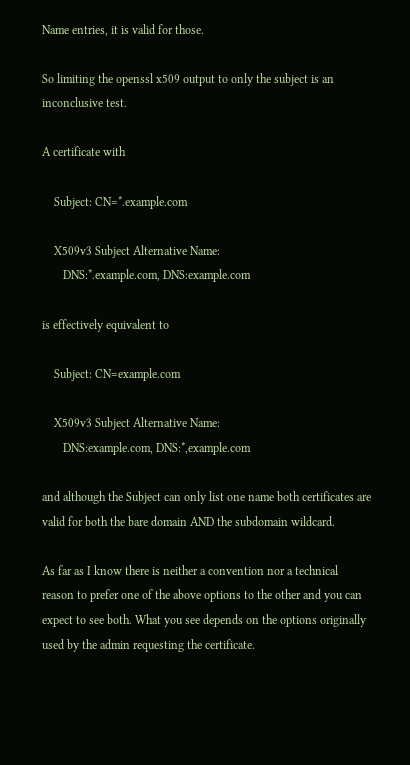Name entries, it is valid for those.

So limiting the openssl x509 output to only the subject is an inconclusive test.

A certificate with

    Subject: CN=*.example.com

    X509v3 Subject Alternative Name:
       DNS:*.example.com, DNS:example.com

is effectively equivalent to

    Subject: CN=example.com

    X509v3 Subject Alternative Name:
       DNS:example.com, DNS:*,example.com

and although the Subject can only list one name both certificates are valid for both the bare domain AND the subdomain wildcard.

As far as I know there is neither a convention nor a technical reason to prefer one of the above options to the other and you can expect to see both. What you see depends on the options originally used by the admin requesting the certificate.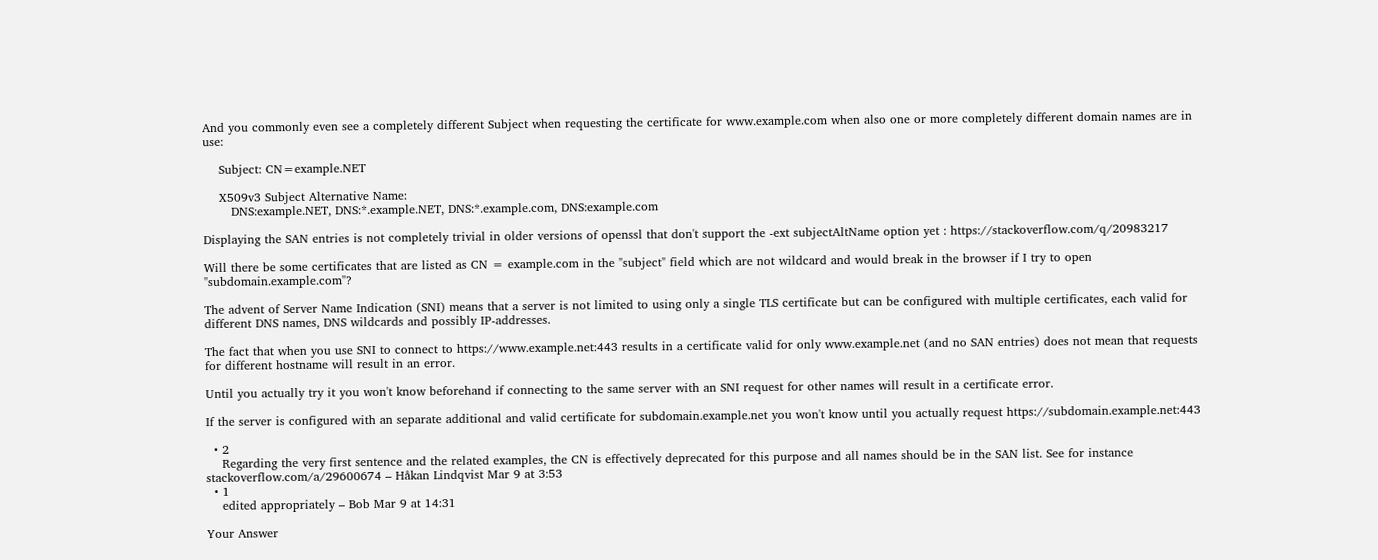And you commonly even see a completely different Subject when requesting the certificate for www.example.com when also one or more completely different domain names are in use:

    Subject: CN=example.NET

    X509v3 Subject Alternative Name:
       DNS:example.NET, DNS:*.example.NET, DNS:*.example.com, DNS:example.com

Displaying the SAN entries is not completely trivial in older versions of openssl that don't support the -ext subjectAltName option yet : https://stackoverflow.com/q/20983217

Will there be some certificates that are listed as CN = example.com in the "subject" field which are not wildcard and would break in the browser if I try to open "subdomain.example.com"?

The advent of Server Name Indication (SNI) means that a server is not limited to using only a single TLS certificate but can be configured with multiple certificates, each valid for different DNS names, DNS wildcards and possibly IP-addresses.

The fact that when you use SNI to connect to https://www.example.net:443 results in a certificate valid for only www.example.net (and no SAN entries) does not mean that requests for different hostname will result in an error.

Until you actually try it you won't know beforehand if connecting to the same server with an SNI request for other names will result in a certificate error.

If the server is configured with an separate additional and valid certificate for subdomain.example.net you won't know until you actually request https://subdomain.example.net:443

  • 2
    Regarding the very first sentence and the related examples, the CN is effectively deprecated for this purpose and all names should be in the SAN list. See for instance stackoverflow.com/a/29600674 – Håkan Lindqvist Mar 9 at 3:53
  • 1
    edited appropriately – Bob Mar 9 at 14:31

Your Answer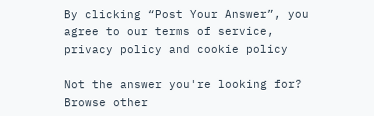By clicking “Post Your Answer”, you agree to our terms of service, privacy policy and cookie policy

Not the answer you're looking for? Browse other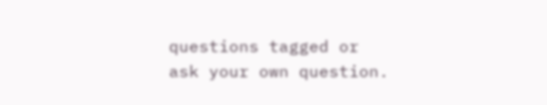questions tagged or ask your own question.